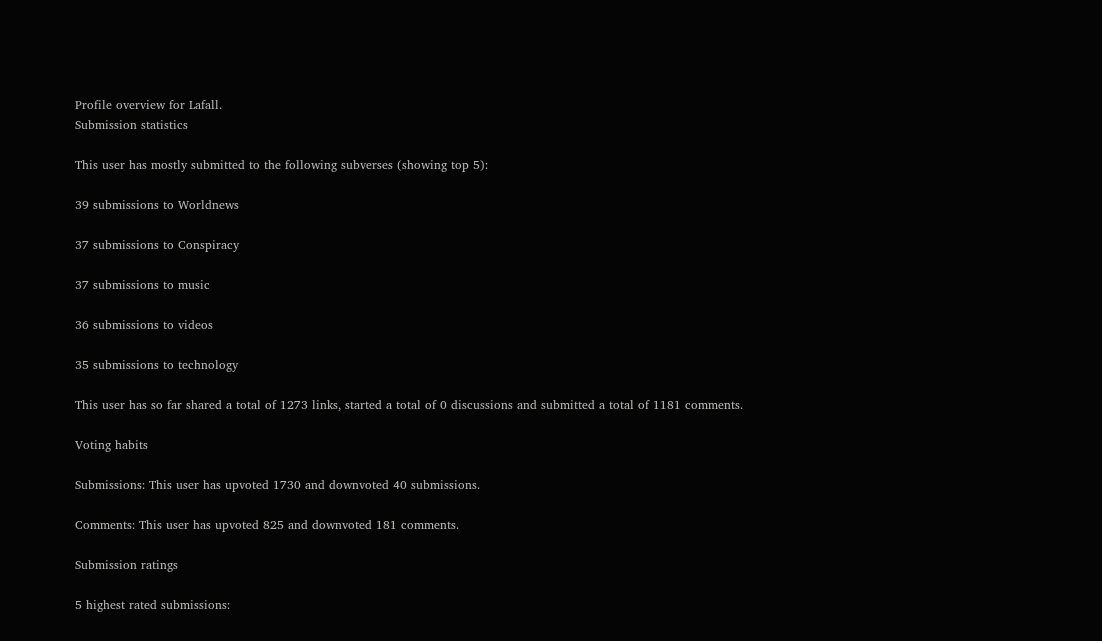Profile overview for Lafall.
Submission statistics

This user has mostly submitted to the following subverses (showing top 5):

39 submissions to Worldnews

37 submissions to Conspiracy

37 submissions to music

36 submissions to videos

35 submissions to technology

This user has so far shared a total of 1273 links, started a total of 0 discussions and submitted a total of 1181 comments.

Voting habits

Submissions: This user has upvoted 1730 and downvoted 40 submissions.

Comments: This user has upvoted 825 and downvoted 181 comments.

Submission ratings

5 highest rated submissions: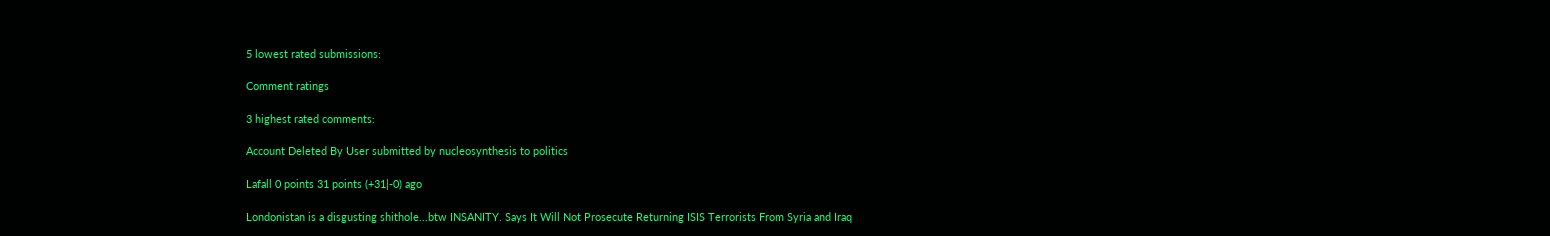5 lowest rated submissions:

Comment ratings

3 highest rated comments:

Account Deleted By User submitted by nucleosynthesis to politics

Lafall 0 points 31 points (+31|-0) ago

Londonistan is a disgusting shithole...btw INSANITY. Says It Will Not Prosecute Returning ISIS Terrorists From Syria and Iraq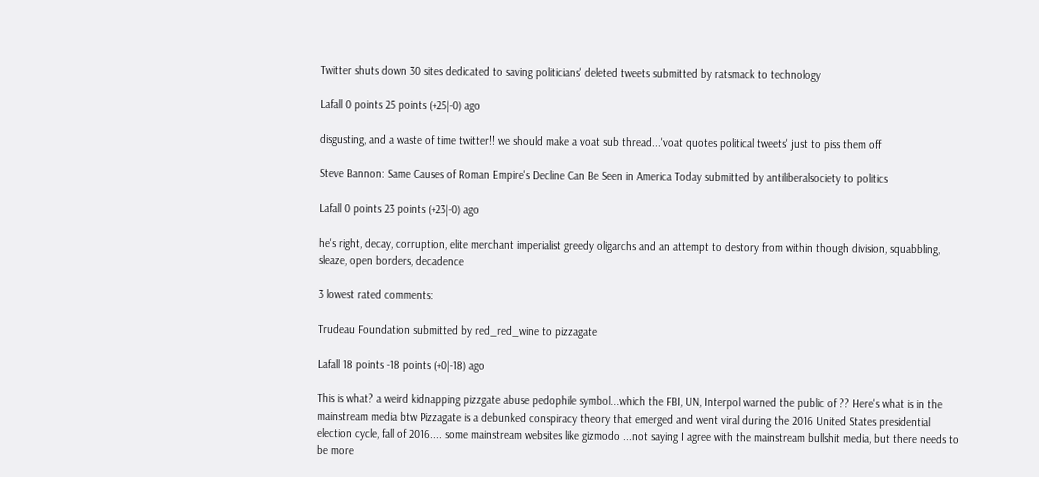Twitter shuts down 30 sites dedicated to saving politicians' deleted tweets submitted by ratsmack to technology

Lafall 0 points 25 points (+25|-0) ago

disgusting, and a waste of time twitter!! we should make a voat sub thread...'voat quotes political tweets' just to piss them off

Steve Bannon: Same Causes of Roman Empire's Decline Can Be Seen in America Today submitted by antiliberalsociety to politics

Lafall 0 points 23 points (+23|-0) ago

he's right, decay, corruption, elite merchant imperialist greedy oligarchs and an attempt to destory from within though division, squabbling, sleaze, open borders, decadence

3 lowest rated comments:

Trudeau Foundation submitted by red_red_wine to pizzagate

Lafall 18 points -18 points (+0|-18) ago

This is what? a weird kidnapping pizzgate abuse pedophile symbol...which the FBI, UN, Interpol warned the public of ?? Here's what is in the mainstream media btw Pizzagate is a debunked conspiracy theory that emerged and went viral during the 2016 United States presidential election cycle, fall of 2016.... some mainstream websites like gizmodo ...not saying I agree with the mainstream bullshit media, but there needs to be more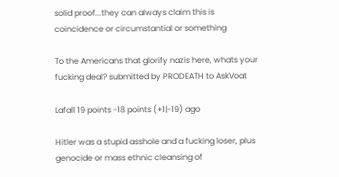solid proof...they can always claim this is coincidence or circumstantial or something

To the Americans that glorify nazis here, whats your fucking deal? submitted by PRODEATH to AskVoat

Lafall 19 points -18 points (+1|-19) ago

Hitler was a stupid asshole and a fucking loser, plus genocide or mass ethnic cleansing of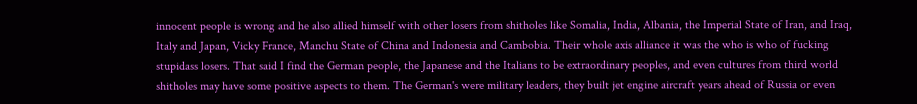innocent people is wrong and he also allied himself with other losers from shitholes like Somalia, India, Albania, the Imperial State of Iran, and Iraq, Italy and Japan, Vicky France, Manchu State of China and Indonesia and Cambobia. Their whole axis alliance it was the who is who of fucking stupidass losers. That said I find the German people, the Japanese and the Italians to be extraordinary peoples, and even cultures from third world shitholes may have some positive aspects to them. The German's were military leaders, they built jet engine aircraft years ahead of Russia or even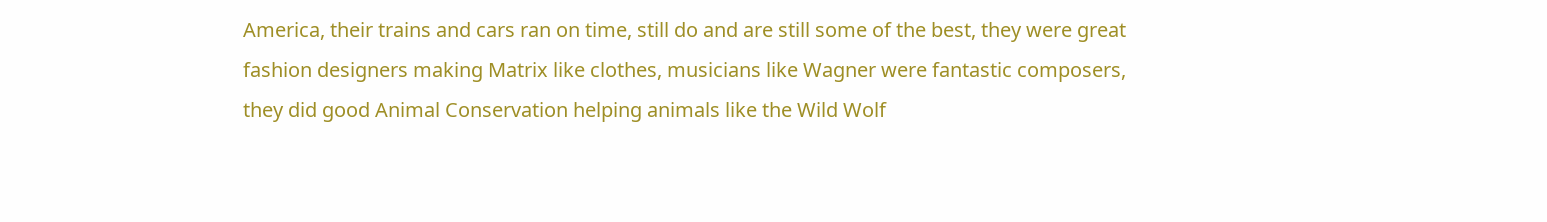America, their trains and cars ran on time, still do and are still some of the best, they were great fashion designers making Matrix like clothes, musicians like Wagner were fantastic composers, they did good Animal Conservation helping animals like the Wild Wolf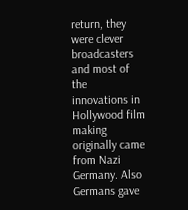return, they were clever broadcasters and most of the innovations in Hollywood film making originally came from Nazi Germany. Also Germans gave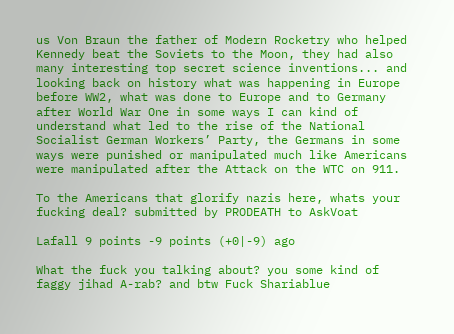us Von Braun the father of Modern Rocketry who helped Kennedy beat the Soviets to the Moon, they had also many interesting top secret science inventions... and looking back on history what was happening in Europe before WW2, what was done to Europe and to Germany after World War One in some ways I can kind of understand what led to the rise of the National Socialist German Workers’ Party, the Germans in some ways were punished or manipulated much like Americans were manipulated after the Attack on the WTC on 911.

To the Americans that glorify nazis here, whats your fucking deal? submitted by PRODEATH to AskVoat

Lafall 9 points -9 points (+0|-9) ago

What the fuck you talking about? you some kind of faggy jihad A-rab? and btw Fuck Shariablue